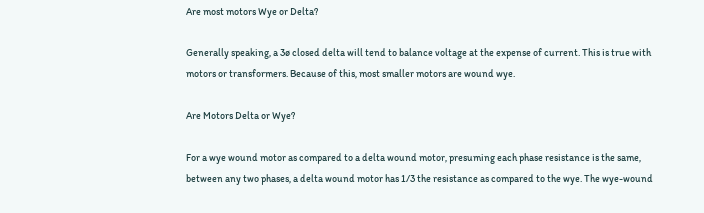Are most motors Wye or Delta?

Generally speaking, a 3ø closed delta will tend to balance voltage at the expense of current. This is true with motors or transformers. Because of this, most smaller motors are wound wye.

Are Motors Delta or Wye?

For a wye wound motor as compared to a delta wound motor, presuming each phase resistance is the same, between any two phases, a delta wound motor has 1/3 the resistance as compared to the wye. The wye-wound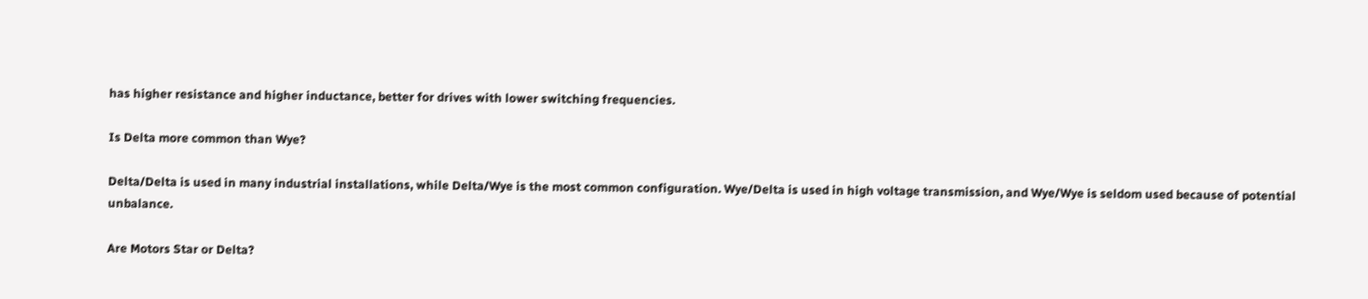has higher resistance and higher inductance, better for drives with lower switching frequencies.

Is Delta more common than Wye?

Delta/Delta is used in many industrial installations, while Delta/Wye is the most common configuration. Wye/Delta is used in high voltage transmission, and Wye/Wye is seldom used because of potential unbalance.

Are Motors Star or Delta?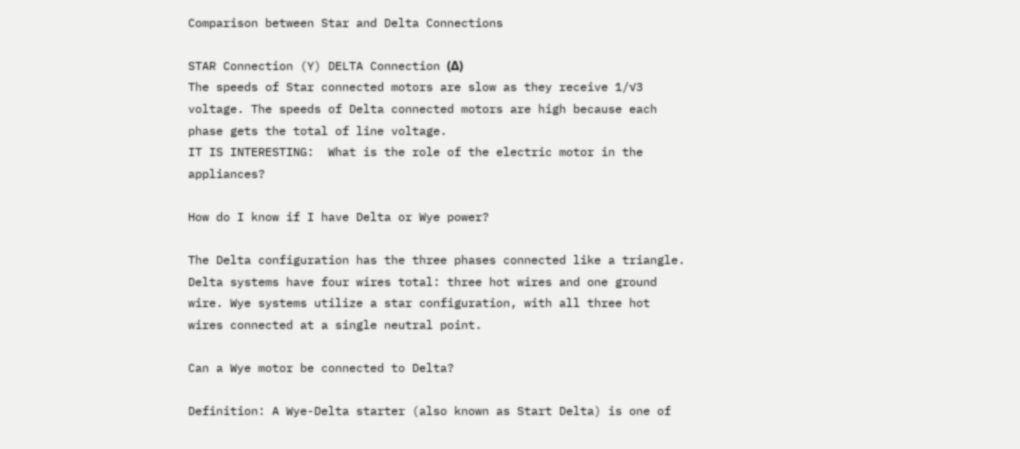Comparison between Star and Delta Connections

STAR Connection (Y) DELTA Connection (Δ)
The speeds of Star connected motors are slow as they receive 1/√3 voltage. The speeds of Delta connected motors are high because each phase gets the total of line voltage.
IT IS INTERESTING:  What is the role of the electric motor in the appliances?

How do I know if I have Delta or Wye power?

The Delta configuration has the three phases connected like a triangle. Delta systems have four wires total: three hot wires and one ground wire. Wye systems utilize a star configuration, with all three hot wires connected at a single neutral point.

Can a Wye motor be connected to Delta?

Definition: A Wye-Delta starter (also known as Start Delta) is one of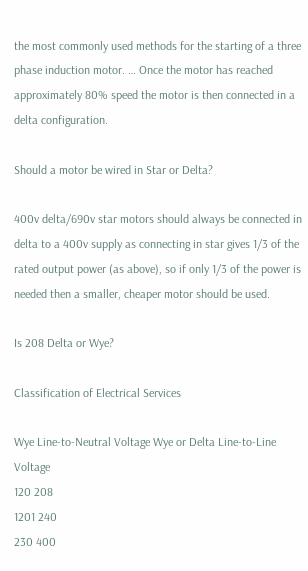the most commonly used methods for the starting of a three phase induction motor. … Once the motor has reached approximately 80% speed the motor is then connected in a delta configuration.

Should a motor be wired in Star or Delta?

400v delta/690v star motors should always be connected in delta to a 400v supply as connecting in star gives 1/3 of the rated output power (as above), so if only 1/3 of the power is needed then a smaller, cheaper motor should be used.

Is 208 Delta or Wye?

Classification of Electrical Services

Wye Line-to-Neutral Voltage Wye or Delta Line-to-Line Voltage
120 208
1201 240
230 400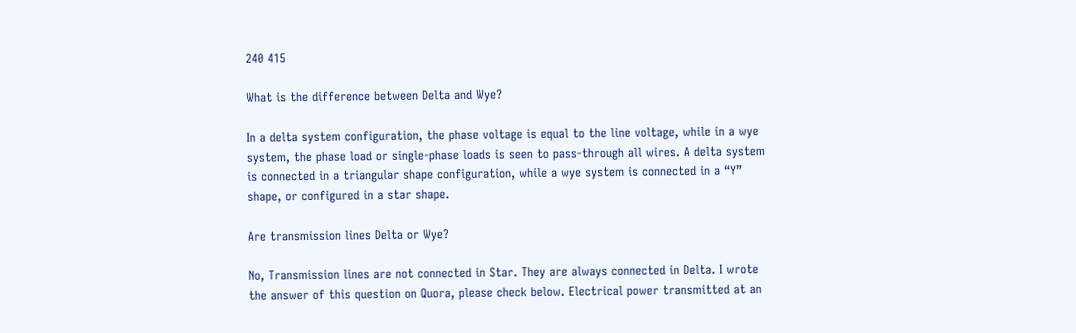240 415

What is the difference between Delta and Wye?

In a delta system configuration, the phase voltage is equal to the line voltage, while in a wye system, the phase load or single-phase loads is seen to pass-through all wires. A delta system is connected in a triangular shape configuration, while a wye system is connected in a “Y” shape, or configured in a star shape.

Are transmission lines Delta or Wye?

No, Transmission lines are not connected in Star. They are always connected in Delta. I wrote the answer of this question on Quora, please check below. Electrical power transmitted at an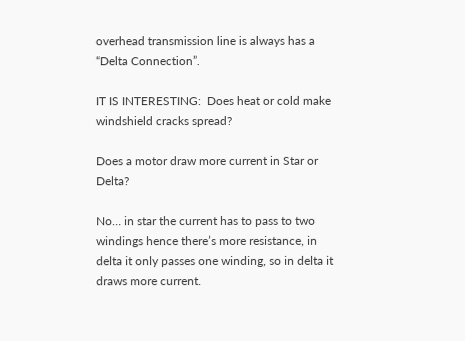overhead transmission line is always has a “Delta Connection”.

IT IS INTERESTING:  Does heat or cold make windshield cracks spread?

Does a motor draw more current in Star or Delta?

No… in star the current has to pass to two windings hence there’s more resistance, in delta it only passes one winding, so in delta it draws more current.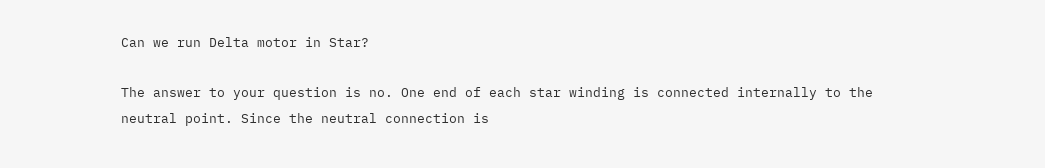Can we run Delta motor in Star?

The answer to your question is no. One end of each star winding is connected internally to the neutral point. Since the neutral connection is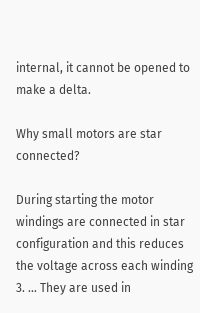internal, it cannot be opened to make a delta.

Why small motors are star connected?

During starting the motor windings are connected in star configuration and this reduces the voltage across each winding 3. … They are used in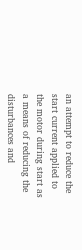an attempt to reduce the start current applied to the motor during start as a means of reducing the disturbances and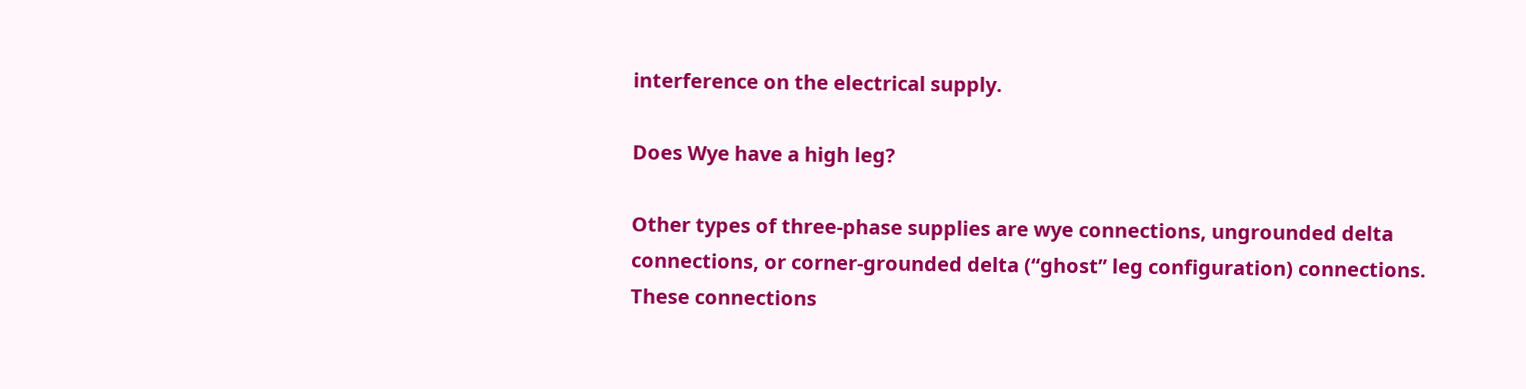interference on the electrical supply.

Does Wye have a high leg?

Other types of three-phase supplies are wye connections, ungrounded delta connections, or corner-grounded delta (“ghost” leg configuration) connections. These connections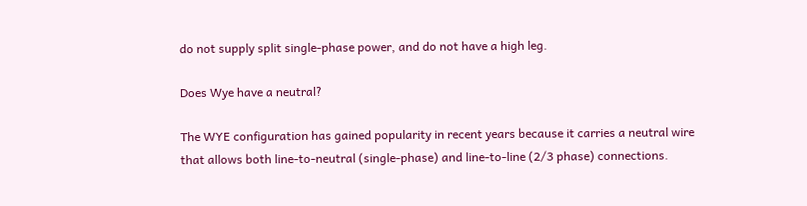do not supply split single-phase power, and do not have a high leg.

Does Wye have a neutral?

The WYE configuration has gained popularity in recent years because it carries a neutral wire that allows both line-to-neutral (single-phase) and line-to-line (2/3 phase) connections.